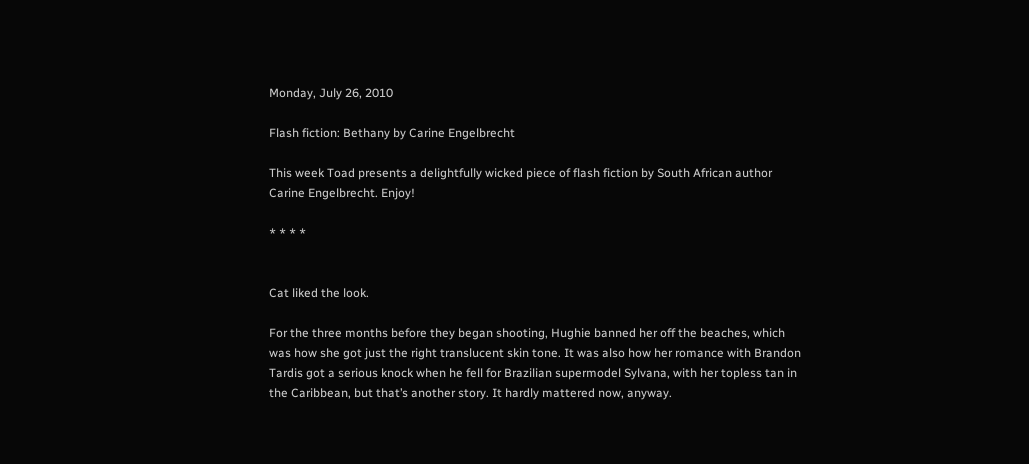Monday, July 26, 2010

Flash fiction: Bethany by Carine Engelbrecht

This week Toad presents a delightfully wicked piece of flash fiction by South African author Carine Engelbrecht. Enjoy!

* * * *


Cat liked the look.

For the three months before they began shooting, Hughie banned her off the beaches, which was how she got just the right translucent skin tone. It was also how her romance with Brandon Tardis got a serious knock when he fell for Brazilian supermodel Sylvana, with her topless tan in the Caribbean, but that’s another story. It hardly mattered now, anyway.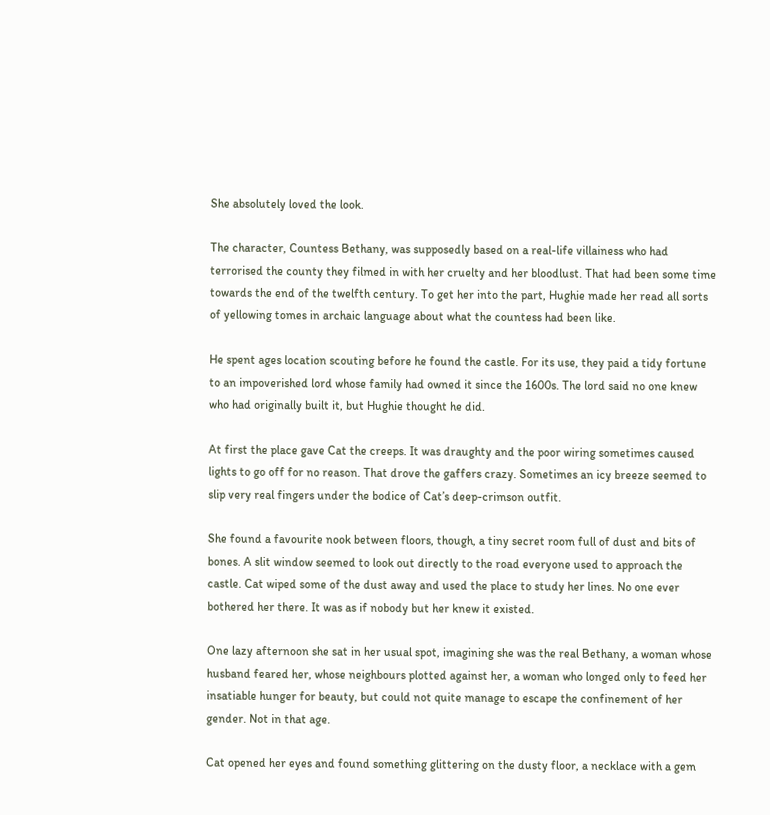She absolutely loved the look.

The character, Countess Bethany, was supposedly based on a real-life villainess who had terrorised the county they filmed in with her cruelty and her bloodlust. That had been some time towards the end of the twelfth century. To get her into the part, Hughie made her read all sorts of yellowing tomes in archaic language about what the countess had been like.

He spent ages location scouting before he found the castle. For its use, they paid a tidy fortune to an impoverished lord whose family had owned it since the 1600s. The lord said no one knew who had originally built it, but Hughie thought he did.

At first the place gave Cat the creeps. It was draughty and the poor wiring sometimes caused lights to go off for no reason. That drove the gaffers crazy. Sometimes an icy breeze seemed to slip very real fingers under the bodice of Cat’s deep-crimson outfit.

She found a favourite nook between floors, though, a tiny secret room full of dust and bits of bones. A slit window seemed to look out directly to the road everyone used to approach the castle. Cat wiped some of the dust away and used the place to study her lines. No one ever bothered her there. It was as if nobody but her knew it existed.

One lazy afternoon she sat in her usual spot, imagining she was the real Bethany, a woman whose husband feared her, whose neighbours plotted against her, a woman who longed only to feed her insatiable hunger for beauty, but could not quite manage to escape the confinement of her gender. Not in that age.

Cat opened her eyes and found something glittering on the dusty floor, a necklace with a gem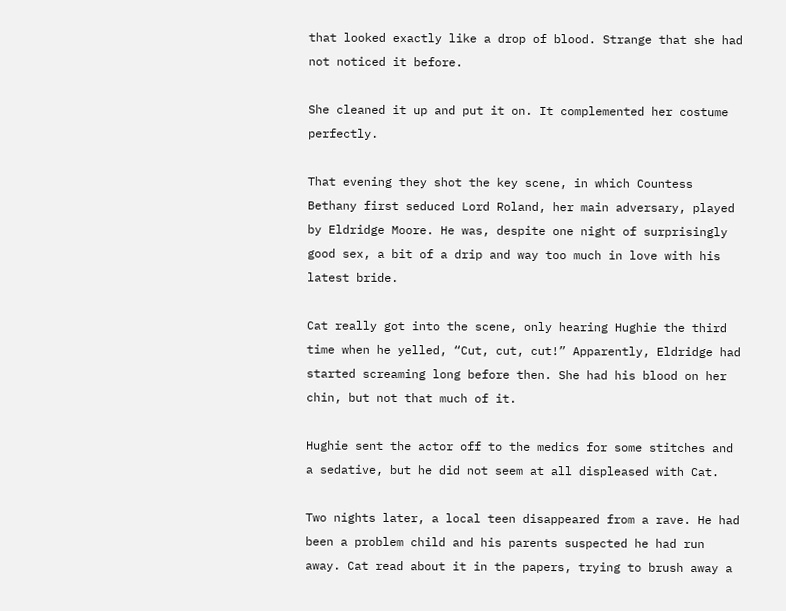that looked exactly like a drop of blood. Strange that she had not noticed it before.

She cleaned it up and put it on. It complemented her costume perfectly.

That evening they shot the key scene, in which Countess Bethany first seduced Lord Roland, her main adversary, played by Eldridge Moore. He was, despite one night of surprisingly good sex, a bit of a drip and way too much in love with his latest bride.

Cat really got into the scene, only hearing Hughie the third time when he yelled, “Cut, cut, cut!” Apparently, Eldridge had started screaming long before then. She had his blood on her chin, but not that much of it.

Hughie sent the actor off to the medics for some stitches and a sedative, but he did not seem at all displeased with Cat.

Two nights later, a local teen disappeared from a rave. He had been a problem child and his parents suspected he had run away. Cat read about it in the papers, trying to brush away a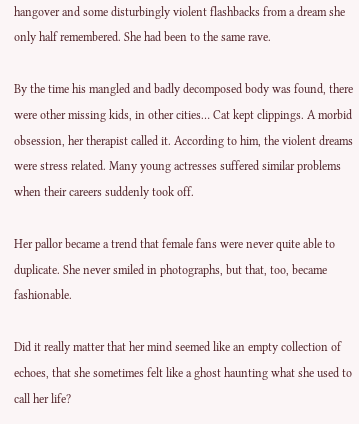hangover and some disturbingly violent flashbacks from a dream she only half remembered. She had been to the same rave.

By the time his mangled and badly decomposed body was found, there were other missing kids, in other cities… Cat kept clippings. A morbid obsession, her therapist called it. According to him, the violent dreams were stress related. Many young actresses suffered similar problems when their careers suddenly took off.

Her pallor became a trend that female fans were never quite able to duplicate. She never smiled in photographs, but that, too, became fashionable.

Did it really matter that her mind seemed like an empty collection of echoes, that she sometimes felt like a ghost haunting what she used to call her life?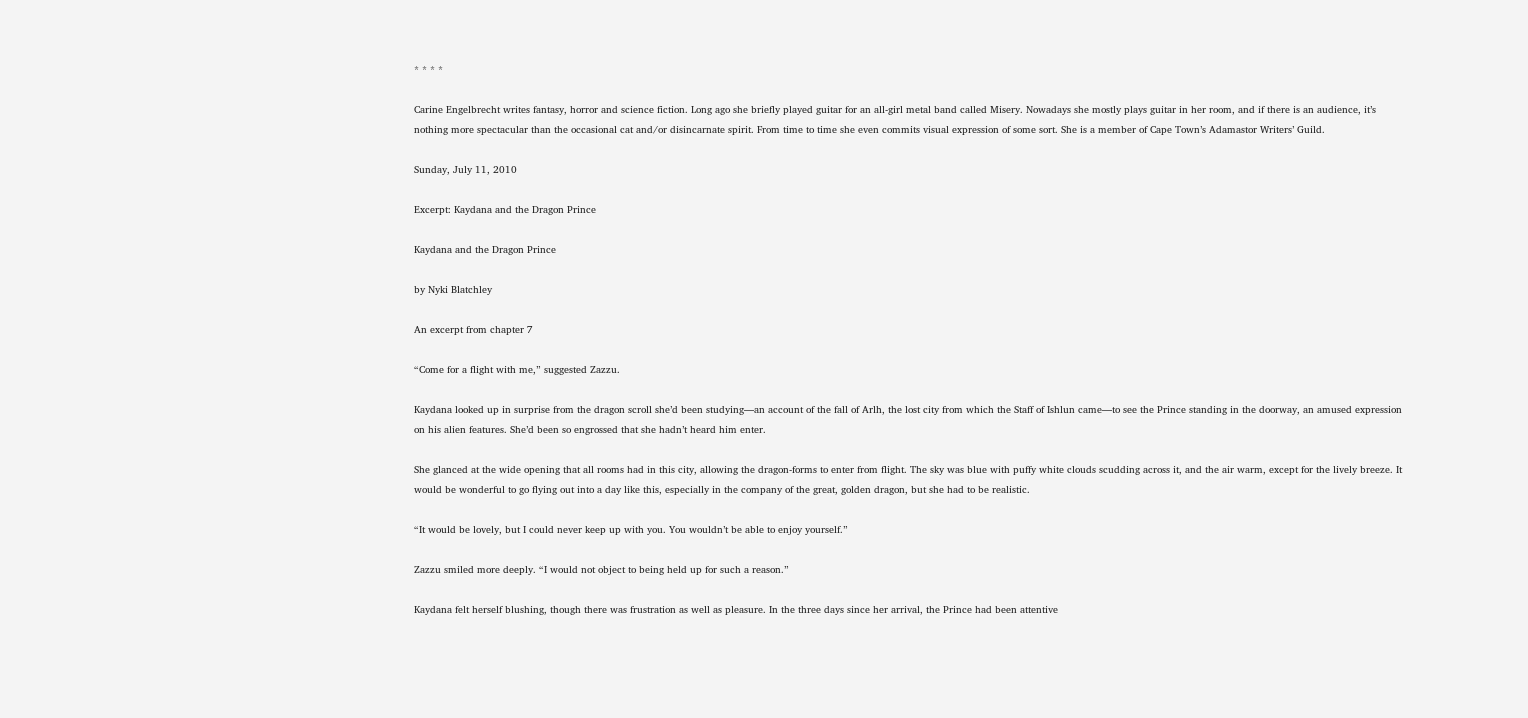* * * *

Carine Engelbrecht writes fantasy, horror and science fiction. Long ago she briefly played guitar for an all-girl metal band called Misery. Nowadays she mostly plays guitar in her room, and if there is an audience, it’s nothing more spectacular than the occasional cat and/or disincarnate spirit. From time to time she even commits visual expression of some sort. She is a member of Cape Town’s Adamastor Writers’ Guild.

Sunday, July 11, 2010

Excerpt: Kaydana and the Dragon Prince

Kaydana and the Dragon Prince

by Nyki Blatchley

An excerpt from chapter 7

“Come for a flight with me,” suggested Zazzu.

Kaydana looked up in surprise from the dragon scroll she’d been studying—an account of the fall of Arlh, the lost city from which the Staff of Ishlun came—to see the Prince standing in the doorway, an amused expression on his alien features. She’d been so engrossed that she hadn’t heard him enter.

She glanced at the wide opening that all rooms had in this city, allowing the dragon-forms to enter from flight. The sky was blue with puffy white clouds scudding across it, and the air warm, except for the lively breeze. It would be wonderful to go flying out into a day like this, especially in the company of the great, golden dragon, but she had to be realistic.

“It would be lovely, but I could never keep up with you. You wouldn’t be able to enjoy yourself.”

Zazzu smiled more deeply. “I would not object to being held up for such a reason.”

Kaydana felt herself blushing, though there was frustration as well as pleasure. In the three days since her arrival, the Prince had been attentive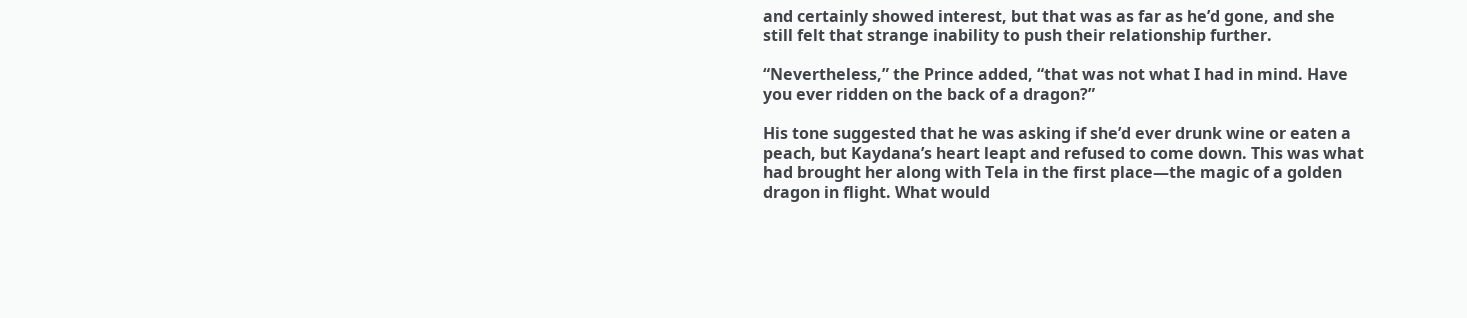and certainly showed interest, but that was as far as he’d gone, and she still felt that strange inability to push their relationship further.

“Nevertheless,” the Prince added, “that was not what I had in mind. Have you ever ridden on the back of a dragon?”

His tone suggested that he was asking if she’d ever drunk wine or eaten a peach, but Kaydana’s heart leapt and refused to come down. This was what had brought her along with Tela in the first place—the magic of a golden dragon in flight. What would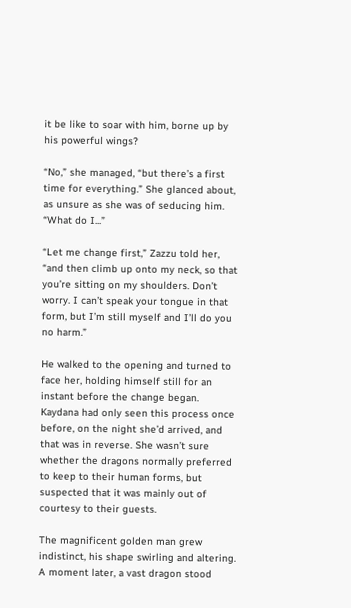it be like to soar with him, borne up by his powerful wings?

“No,” she managed, “but there’s a first time for everything.” She glanced about, as unsure as she was of seducing him. “What do I...”

“Let me change first,” Zazzu told her, “and then climb up onto my neck, so that you’re sitting on my shoulders. Don’t worry. I can’t speak your tongue in that form, but I’m still myself and I’ll do you no harm.”

He walked to the opening and turned to face her, holding himself still for an instant before the change began. Kaydana had only seen this process once before, on the night she’d arrived, and that was in reverse. She wasn’t sure whether the dragons normally preferred to keep to their human forms, but suspected that it was mainly out of courtesy to their guests.

The magnificent golden man grew indistinct, his shape swirling and altering. A moment later, a vast dragon stood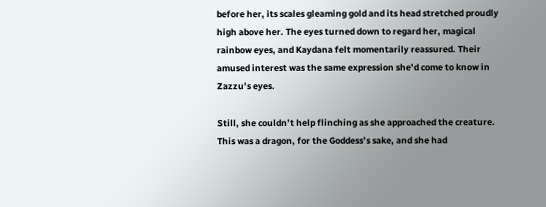before her, its scales gleaming gold and its head stretched proudly high above her. The eyes turned down to regard her, magical rainbow eyes, and Kaydana felt momentarily reassured. Their amused interest was the same expression she’d come to know in Zazzu’s eyes.

Still, she couldn’t help flinching as she approached the creature. This was a dragon, for the Goddess’s sake, and she had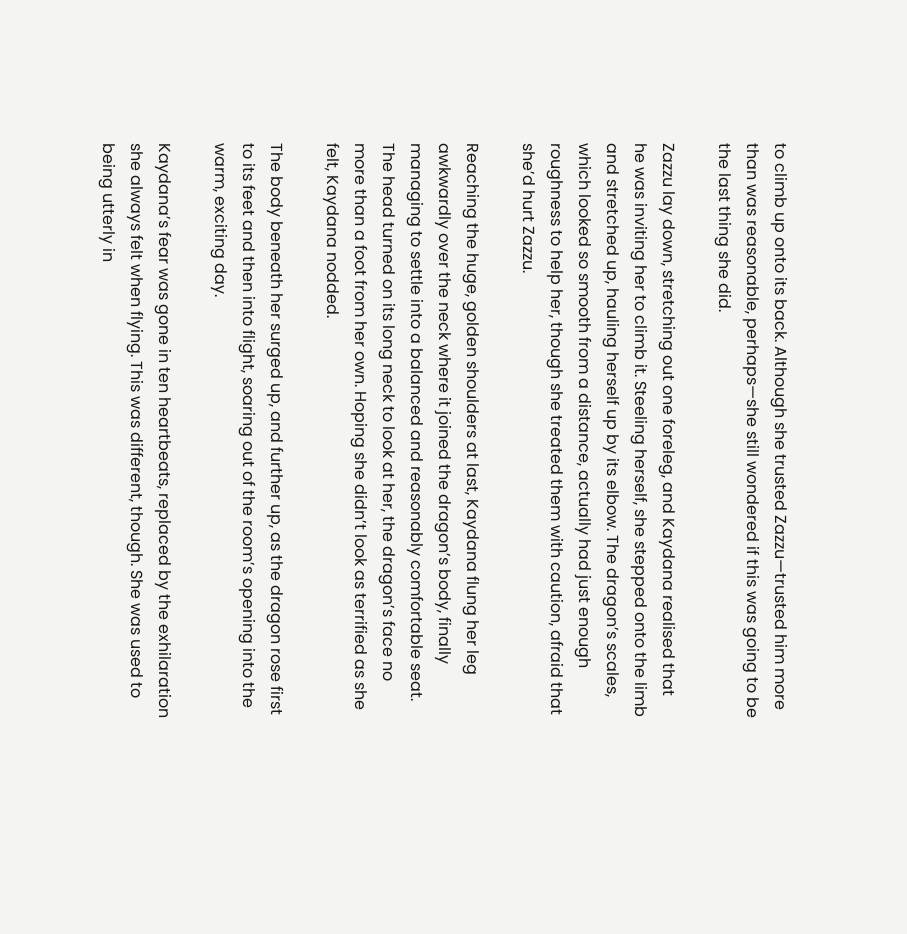to climb up onto its back. Although she trusted Zazzu—trusted him more than was reasonable, perhaps—she still wondered if this was going to be the last thing she did.

Zazzu lay down, stretching out one foreleg, and Kaydana realised that he was inviting her to climb it. Steeling herself, she stepped onto the limb and stretched up, hauling herself up by its elbow. The dragon’s scales, which looked so smooth from a distance, actually had just enough roughness to help her, though she treated them with caution, afraid that she’d hurt Zazzu.

Reaching the huge, golden shoulders at last, Kaydana flung her leg awkwardly over the neck where it joined the dragon’s body, finally managing to settle into a balanced and reasonably comfortable seat. The head turned on its long neck to look at her, the dragon’s face no more than a foot from her own. Hoping she didn’t look as terrified as she felt, Kaydana nodded.

The body beneath her surged up, and further up, as the dragon rose first to its feet and then into flight, soaring out of the room’s opening into the warm, exciting day.

Kaydana’s fear was gone in ten heartbeats, replaced by the exhilaration she always felt when flying. This was different, though. She was used to being utterly in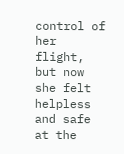control of her flight, but now she felt helpless and safe at the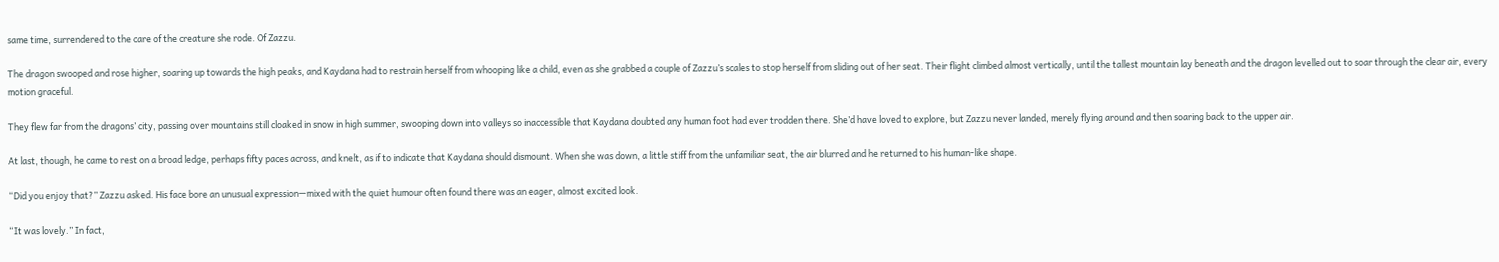same time, surrendered to the care of the creature she rode. Of Zazzu.

The dragon swooped and rose higher, soaring up towards the high peaks, and Kaydana had to restrain herself from whooping like a child, even as she grabbed a couple of Zazzu’s scales to stop herself from sliding out of her seat. Their flight climbed almost vertically, until the tallest mountain lay beneath and the dragon levelled out to soar through the clear air, every motion graceful.

They flew far from the dragons’ city, passing over mountains still cloaked in snow in high summer, swooping down into valleys so inaccessible that Kaydana doubted any human foot had ever trodden there. She’d have loved to explore, but Zazzu never landed, merely flying around and then soaring back to the upper air.

At last, though, he came to rest on a broad ledge, perhaps fifty paces across, and knelt, as if to indicate that Kaydana should dismount. When she was down, a little stiff from the unfamiliar seat, the air blurred and he returned to his human-like shape.

“Did you enjoy that?” Zazzu asked. His face bore an unusual expression—mixed with the quiet humour often found there was an eager, almost excited look.

“It was lovely.” In fact,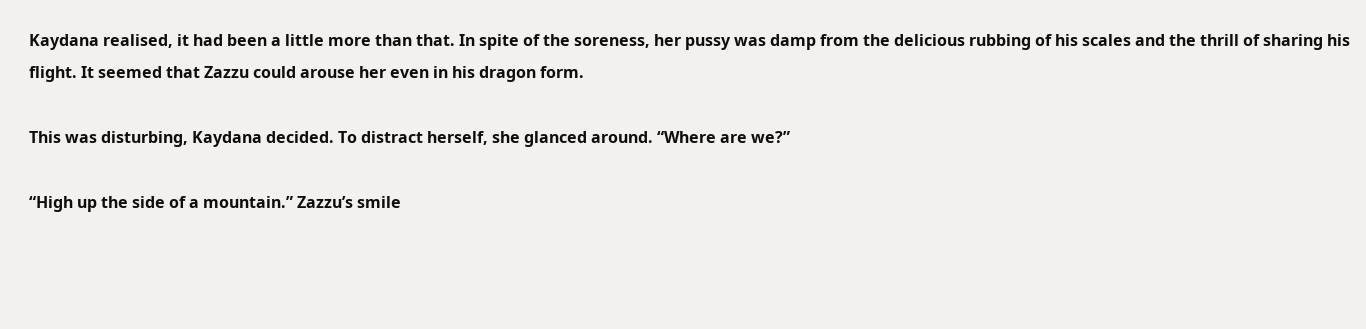Kaydana realised, it had been a little more than that. In spite of the soreness, her pussy was damp from the delicious rubbing of his scales and the thrill of sharing his flight. It seemed that Zazzu could arouse her even in his dragon form.

This was disturbing, Kaydana decided. To distract herself, she glanced around. “Where are we?”

“High up the side of a mountain.” Zazzu’s smile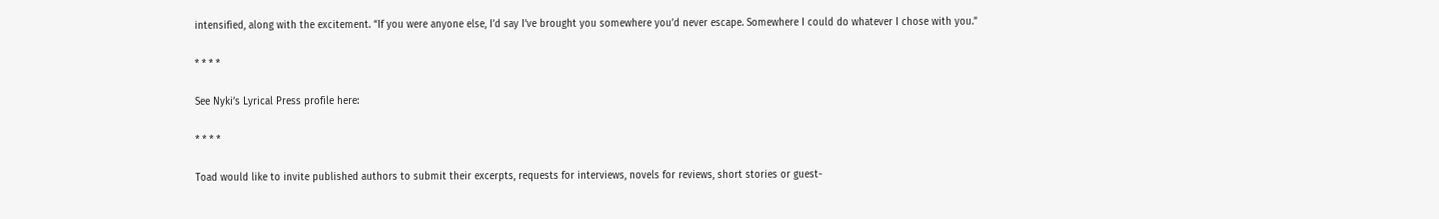intensified, along with the excitement. “If you were anyone else, I’d say I’ve brought you somewhere you’d never escape. Somewhere I could do whatever I chose with you.”

* * * *

See Nyki’s Lyrical Press profile here:

* * * *

Toad would like to invite published authors to submit their excerpts, requests for interviews, novels for reviews, short stories or guest-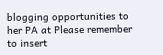blogging opportunities to her PA at Please remember to insert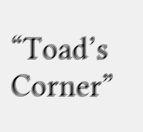“Toad’s Corner”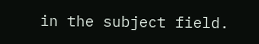in the subject field.